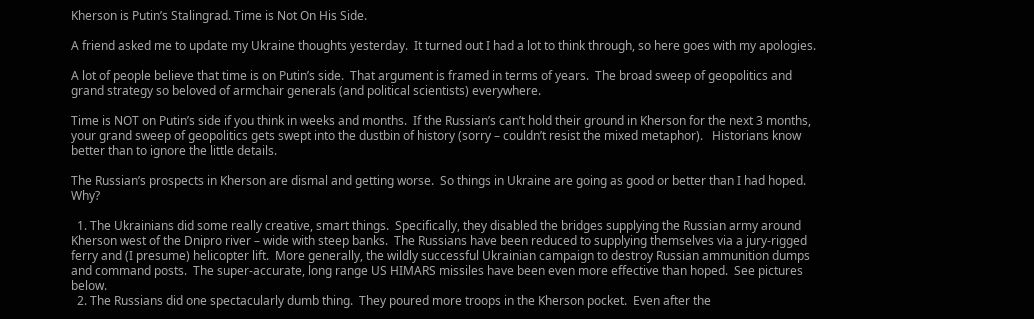Kherson is Putin’s Stalingrad. Time is Not On His Side.

A friend asked me to update my Ukraine thoughts yesterday.  It turned out I had a lot to think through, so here goes with my apologies.

A lot of people believe that time is on Putin’s side.  That argument is framed in terms of years.  The broad sweep of geopolitics and grand strategy so beloved of armchair generals (and political scientists) everywhere.

Time is NOT on Putin’s side if you think in weeks and months.  If the Russian’s can’t hold their ground in Kherson for the next 3 months, your grand sweep of geopolitics gets swept into the dustbin of history (sorry – couldn’t resist the mixed metaphor).   Historians know better than to ignore the little details.

The Russian’s prospects in Kherson are dismal and getting worse.  So things in Ukraine are going as good or better than I had hoped.  Why?

  1. The Ukrainians did some really creative, smart things.  Specifically, they disabled the bridges supplying the Russian army around Kherson west of the Dnipro river – wide with steep banks.  The Russians have been reduced to supplying themselves via a jury-rigged ferry and (I presume) helicopter lift.  More generally, the wildly successful Ukrainian campaign to destroy Russian ammunition dumps and command posts.  The super-accurate, long range US HIMARS missiles have been even more effective than hoped.  See pictures below.
  2. The Russians did one spectacularly dumb thing.  They poured more troops in the Kherson pocket.  Even after the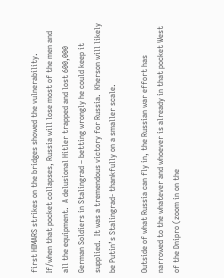first HIMARS strikes on the bridges showed the vulnerability.  If/when that pocket collapses, Russia will lose most of the men and all the equipment.  A delusional Hitler trapped and lost 600,000 German Soldiers in Stalingrad – betting wrongly he could keep it supplied.  It was a tremendous victory for Russia.  Kherson will likely be Putin’s Stalingrad- thankfully on a smaller scale.

Outside of what Russia can fly in, the Russian war effort has narrowed to the whatever and whoever is already in that pocket West of the Dnipro (zoom in on the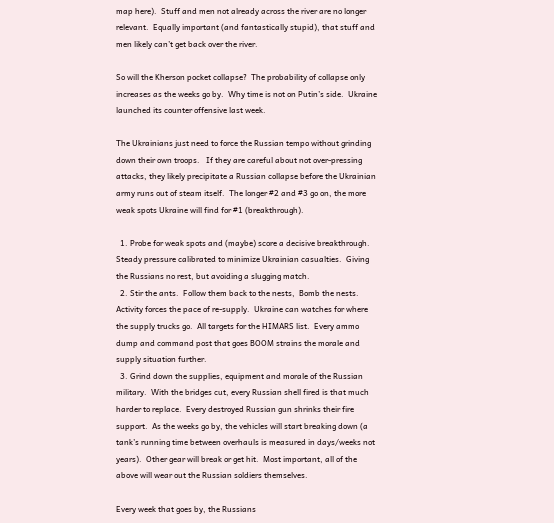map here).  Stuff and men not already across the river are no longer relevant.  Equally important (and fantastically stupid), that stuff and men likely can’t get back over the river.

So will the Kherson pocket collapse?  The probability of collapse only increases as the weeks go by.  Why time is not on Putin’s side.  Ukraine launched its counter offensive last week.

The Ukrainians just need to force the Russian tempo without grinding down their own troops.   If they are careful about not over-pressing attacks, they likely precipitate a Russian collapse before the Ukrainian army runs out of steam itself.  The longer #2 and #3 go on, the more weak spots Ukraine will find for #1 (breakthrough).

  1. Probe for weak spots and (maybe) score a decisive breakthrough.  Steady pressure calibrated to minimize Ukrainian casualties.  Giving the Russians no rest, but avoiding a slugging match.
  2. Stir the ants.  Follow them back to the nests,  Bomb the nests.  Activity forces the pace of re-supply.  Ukraine can watches for where the supply trucks go.  All targets for the HIMARS list.  Every ammo dump and command post that goes BOOM strains the morale and supply situation further.
  3. Grind down the supplies, equipment and morale of the Russian military.  With the bridges cut, every Russian shell fired is that much harder to replace.  Every destroyed Russian gun shrinks their fire support.  As the weeks go by, the vehicles will start breaking down (a tank’s running time between overhauls is measured in days/weeks not years).  Other gear will break or get hit.  Most important, all of the above will wear out the Russian soldiers themselves.

Every week that goes by, the Russians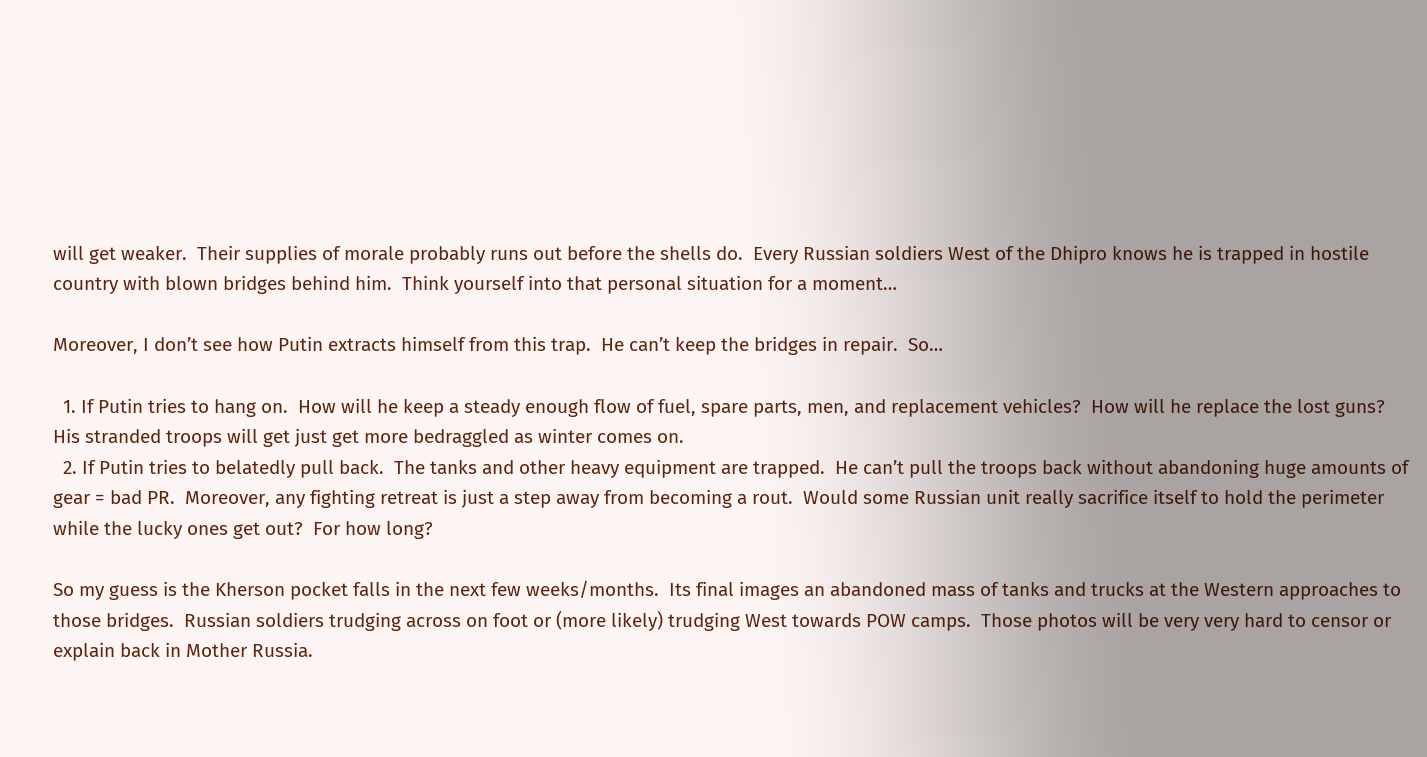will get weaker.  Their supplies of morale probably runs out before the shells do.  Every Russian soldiers West of the Dhipro knows he is trapped in hostile country with blown bridges behind him.  Think yourself into that personal situation for a moment…

Moreover, I don’t see how Putin extracts himself from this trap.  He can’t keep the bridges in repair.  So…

  1. If Putin tries to hang on.  How will he keep a steady enough flow of fuel, spare parts, men, and replacement vehicles?  How will he replace the lost guns?  His stranded troops will get just get more bedraggled as winter comes on.
  2. If Putin tries to belatedly pull back.  The tanks and other heavy equipment are trapped.  He can’t pull the troops back without abandoning huge amounts of gear = bad PR.  Moreover, any fighting retreat is just a step away from becoming a rout.  Would some Russian unit really sacrifice itself to hold the perimeter while the lucky ones get out?  For how long?

So my guess is the Kherson pocket falls in the next few weeks/months.  Its final images an abandoned mass of tanks and trucks at the Western approaches to those bridges.  Russian soldiers trudging across on foot or (more likely) trudging West towards POW camps.  Those photos will be very very hard to censor or explain back in Mother Russia.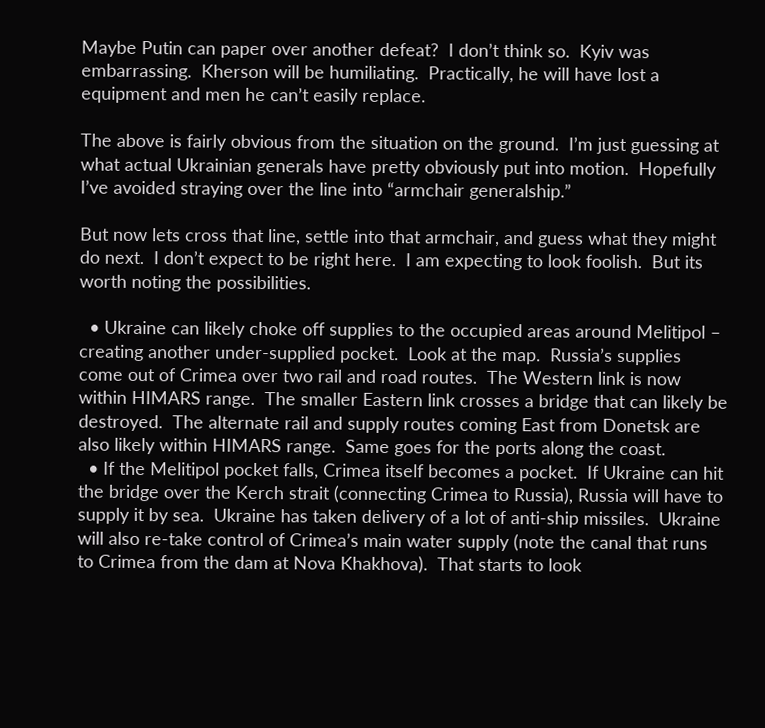Maybe Putin can paper over another defeat?  I don’t think so.  Kyiv was embarrassing.  Kherson will be humiliating.  Practically, he will have lost a equipment and men he can’t easily replace.

The above is fairly obvious from the situation on the ground.  I’m just guessing at what actual Ukrainian generals have pretty obviously put into motion.  Hopefully I’ve avoided straying over the line into “armchair generalship.”

But now lets cross that line, settle into that armchair, and guess what they might do next.  I don’t expect to be right here.  I am expecting to look foolish.  But its worth noting the possibilities.

  • Ukraine can likely choke off supplies to the occupied areas around Melitipol – creating another under-supplied pocket.  Look at the map.  Russia’s supplies come out of Crimea over two rail and road routes.  The Western link is now within HIMARS range.  The smaller Eastern link crosses a bridge that can likely be destroyed.  The alternate rail and supply routes coming East from Donetsk are also likely within HIMARS range.  Same goes for the ports along the coast.
  • If the Melitipol pocket falls, Crimea itself becomes a pocket.  If Ukraine can hit the bridge over the Kerch strait (connecting Crimea to Russia), Russia will have to supply it by sea.  Ukraine has taken delivery of a lot of anti-ship missiles.  Ukraine will also re-take control of Crimea’s main water supply (note the canal that runs to Crimea from the dam at Nova Khakhova).  That starts to look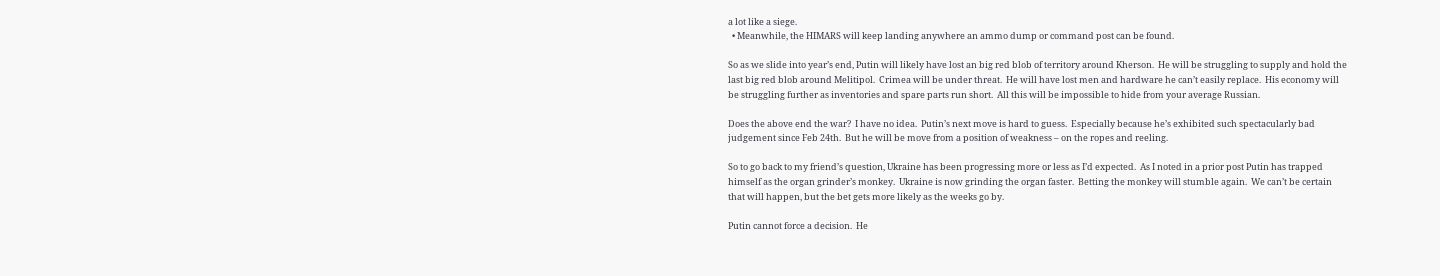a lot like a siege.
  • Meanwhile, the HIMARS will keep landing anywhere an ammo dump or command post can be found.

So as we slide into year’s end, Putin will likely have lost an big red blob of territory around Kherson.  He will be struggling to supply and hold the last big red blob around Melitipol.  Crimea will be under threat.  He will have lost men and hardware he can’t easily replace.  His economy will be struggling further as inventories and spare parts run short.  All this will be impossible to hide from your average Russian.

Does the above end the war?  I have no idea.  Putin’s next move is hard to guess.  Especially because he’s exhibited such spectacularly bad judgement since Feb 24th.  But he will be move from a position of weakness – on the ropes and reeling.

So to go back to my friend’s question, Ukraine has been progressing more or less as I’d expected.  As I noted in a prior post Putin has trapped himself as the organ grinder’s monkey.  Ukraine is now grinding the organ faster.  Betting the monkey will stumble again.  We can’t be certain that will happen, but the bet gets more likely as the weeks go by.

Putin cannot force a decision.  He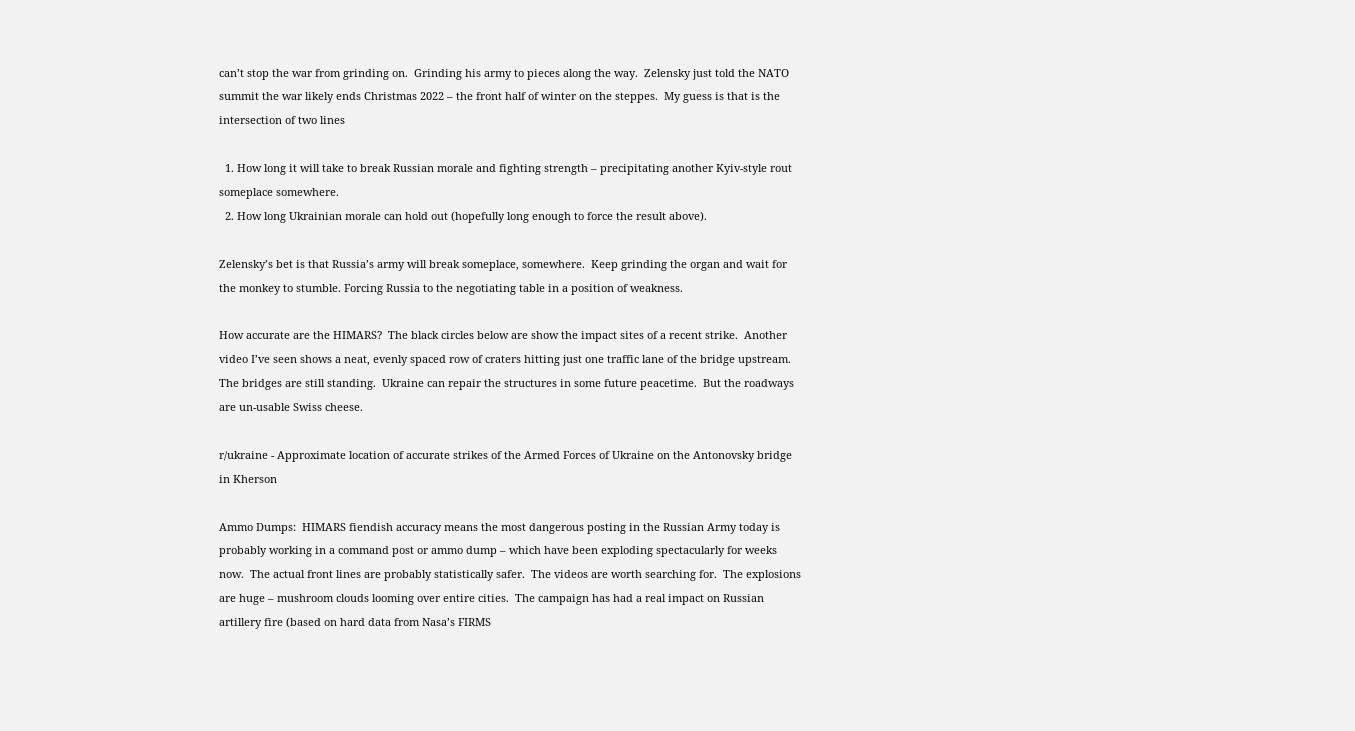can’t stop the war from grinding on.  Grinding his army to pieces along the way.  Zelensky just told the NATO summit the war likely ends Christmas 2022 – the front half of winter on the steppes.  My guess is that is the intersection of two lines

  1. How long it will take to break Russian morale and fighting strength – precipitating another Kyiv-style rout someplace somewhere.
  2. How long Ukrainian morale can hold out (hopefully long enough to force the result above).

Zelensky’s bet is that Russia’s army will break someplace, somewhere.  Keep grinding the organ and wait for the monkey to stumble. Forcing Russia to the negotiating table in a position of weakness.

How accurate are the HIMARS?  The black circles below are show the impact sites of a recent strike.  Another video I’ve seen shows a neat, evenly spaced row of craters hitting just one traffic lane of the bridge upstream.  The bridges are still standing.  Ukraine can repair the structures in some future peacetime.  But the roadways are un-usable Swiss cheese.

r/ukraine - Approximate location of accurate strikes of the Armed Forces of Ukraine on the Antonovsky bridge in Kherson

Ammo Dumps:  HIMARS fiendish accuracy means the most dangerous posting in the Russian Army today is probably working in a command post or ammo dump – which have been exploding spectacularly for weeks now.  The actual front lines are probably statistically safer.  The videos are worth searching for.  The explosions are huge – mushroom clouds looming over entire cities.  The campaign has had a real impact on Russian artillery fire (based on hard data from Nasa’s FIRMS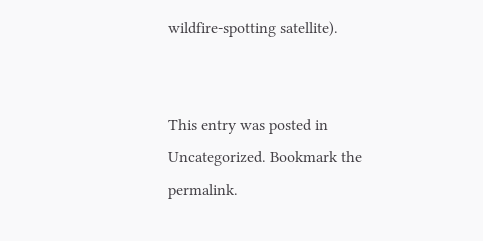wildfire-spotting satellite).


This entry was posted in Uncategorized. Bookmark the permalink.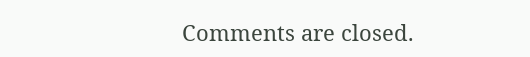Comments are closed.